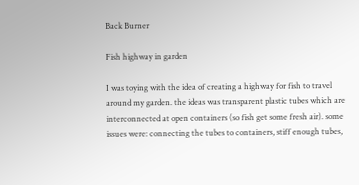Back Burner

Fish highway in garden

I was toying with the idea of creating a highway for fish to travel around my garden. the ideas was transparent plastic tubes which are interconnected at open containers (so fish get some fresh air). some issues were: connecting the tubes to containers, stiff enough tubes,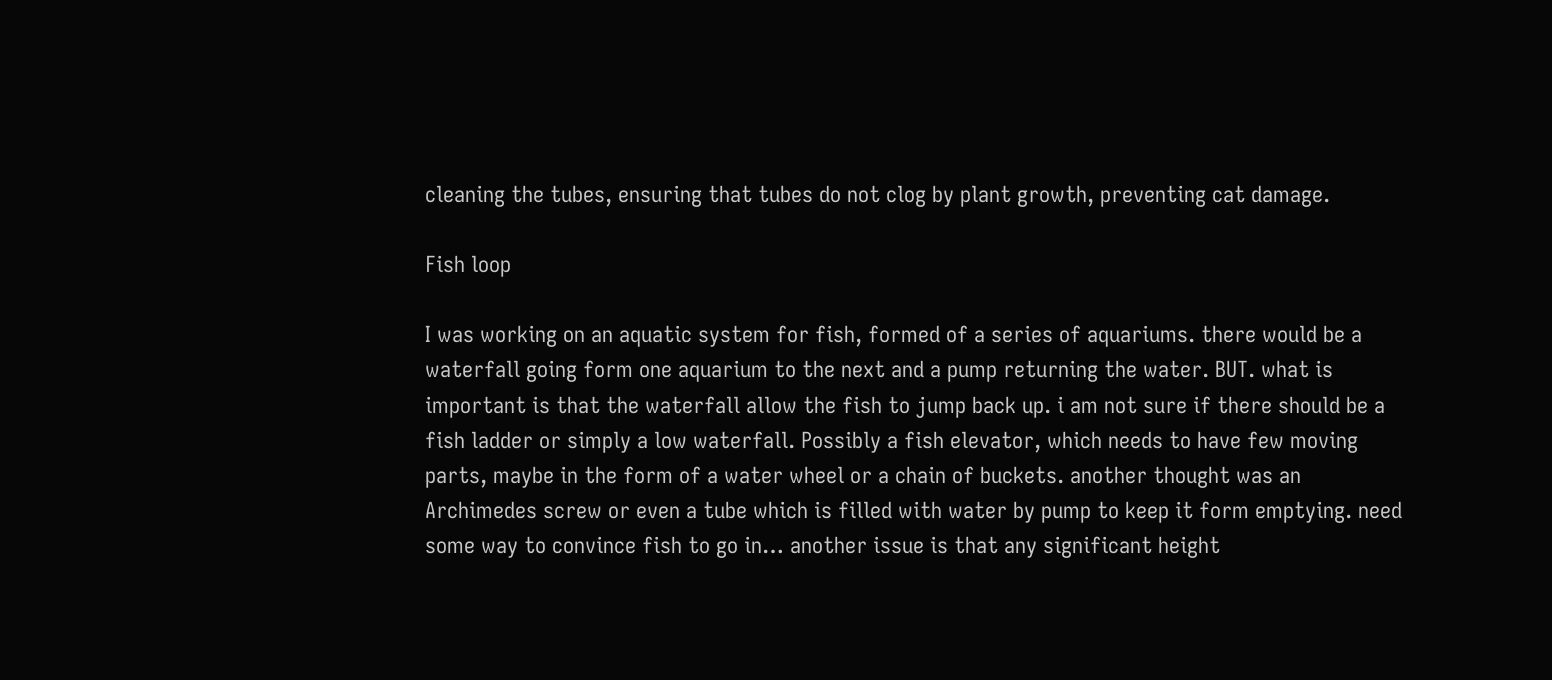cleaning the tubes, ensuring that tubes do not clog by plant growth, preventing cat damage.

Fish loop

I was working on an aquatic system for fish, formed of a series of aquariums. there would be a waterfall going form one aquarium to the next and a pump returning the water. BUT. what is important is that the waterfall allow the fish to jump back up. i am not sure if there should be a fish ladder or simply a low waterfall. Possibly a fish elevator, which needs to have few moving parts, maybe in the form of a water wheel or a chain of buckets. another thought was an Archimedes screw or even a tube which is filled with water by pump to keep it form emptying. need some way to convince fish to go in… another issue is that any significant height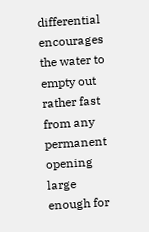differential encourages the water to empty out rather fast from any permanent opening large enough for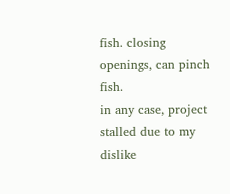fish. closing openings, can pinch fish.
in any case, project stalled due to my dislike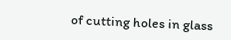of cutting holes in glass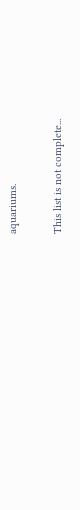aquariums.

This list is not complete...